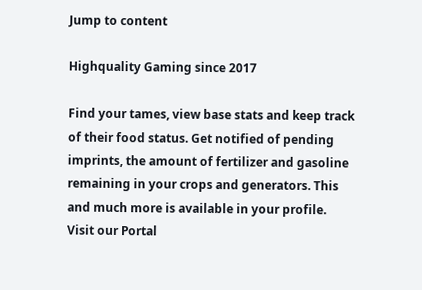Jump to content

Highquality Gaming since 2017

Find your tames, view base stats and keep track of their food status. Get notified of pending imprints, the amount of fertilizer and gasoline remaining in your crops and generators. This and much more is available in your profile.
Visit our Portal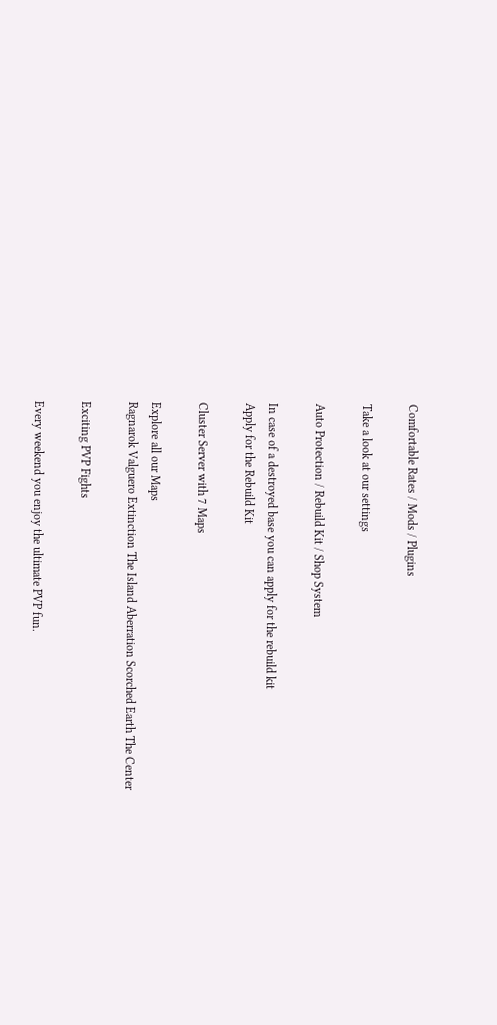Comfortable Rates / Mods / Plugins

Take a look at our settings

Auto Protection / Rebuild Kit / Shop System

In case of a destroyed base you can apply for the rebuild kit
Apply for the Rebuild Kit

Cluster Server with 7 Maps

Explore all our Maps
Ragnarok Valguero Extinction The Island Aberration Scorched Earth The Center

Exciting PVP Fights

Every weekend you enjoy the ultimate PVP fun.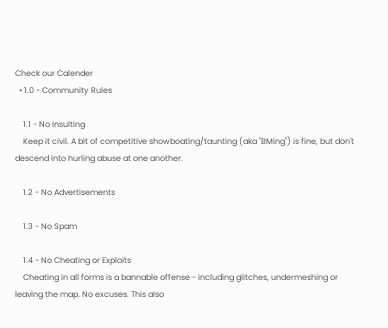Check our Calender
  • 1.0 - Community Rules

    1.1 - No Insulting
    Keep it civil. A bit of competitive showboating/taunting (aka "BMing") is fine, but don't descend into hurling abuse at one another.

    1.2 - No Advertisements

    1.3 - No Spam

    1.4 - No Cheating or Exploits
    Cheating in all forms is a bannable offense - including glitches, undermeshing or leaving the map. No excuses. This also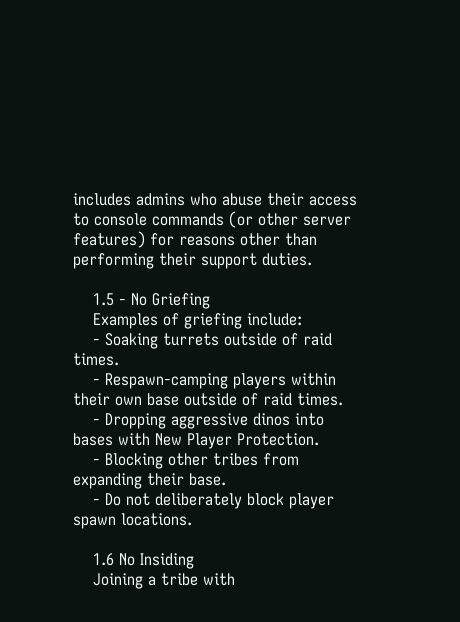includes admins who abuse their access to console commands (or other server features) for reasons other than performing their support duties.

    1.5 - No Griefing
    Examples of griefing include:
    - Soaking turrets outside of raid times.
    - Respawn-camping players within their own base outside of raid times.
    - Dropping aggressive dinos into bases with New Player Protection.
    - Blocking other tribes from expanding their base.
    - Do not deliberately block player spawn locations.

    1.6 No Insiding
    Joining a tribe with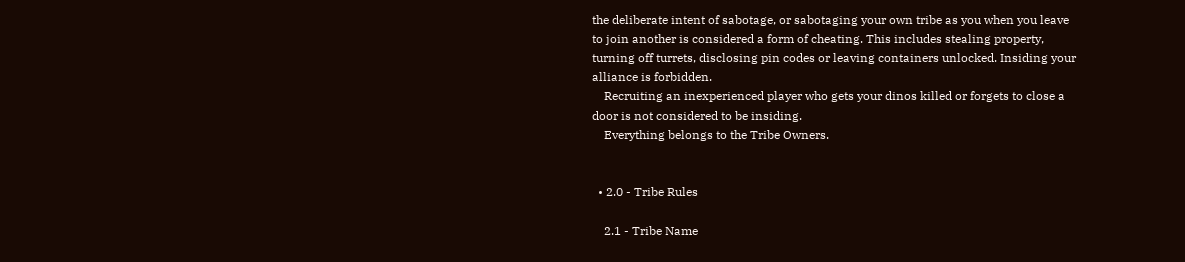the deliberate intent of sabotage, or sabotaging your own tribe as you when you leave to join another is considered a form of cheating. This includes stealing property, turning off turrets, disclosing pin codes or leaving containers unlocked. Insiding your alliance is forbidden.
    Recruiting an inexperienced player who gets your dinos killed or forgets to close a door is not considered to be insiding.
    Everything belongs to the Tribe Owners.


  • 2.0 - Tribe Rules

    2.1 - Tribe Name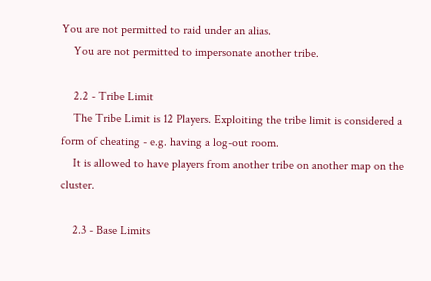You are not permitted to raid under an alias.
    You are not permitted to impersonate another tribe.

    2.2 - Tribe Limit
    The Tribe Limit is 12 Players. Exploiting the tribe limit is considered a form of cheating - e.g. having a log-out room.
    It is allowed to have players from another tribe on another map on the cluster.

    2.3 - Base Limits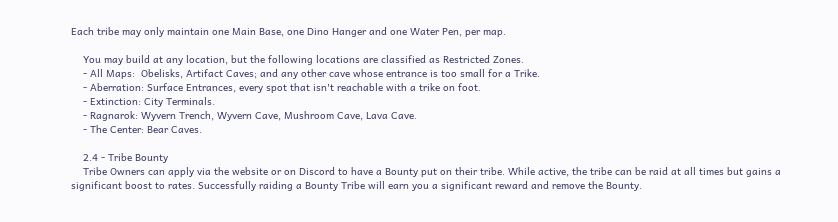Each tribe may only maintain one Main Base, one Dino Hanger and one Water Pen, per map.

    You may build at any location, but the following locations are classified as Restricted Zones.
    - All Maps:  Obelisks, Artifact Caves; and any other cave whose entrance is too small for a Trike.
    - Aberration: Surface Entrances, every spot that isn't reachable with a trike on foot.
    - Extinction: City Terminals.
    - Ragnarok: Wyvern Trench, Wyvern Cave, Mushroom Cave, Lava Cave.
    - The Center: Bear Caves.

    2.4 - Tribe Bounty
    Tribe Owners can apply via the website or on Discord to have a Bounty put on their tribe. While active, the tribe can be raid at all times but gains a significant boost to rates. Successfully raiding a Bounty Tribe will earn you a significant reward and remove the Bounty.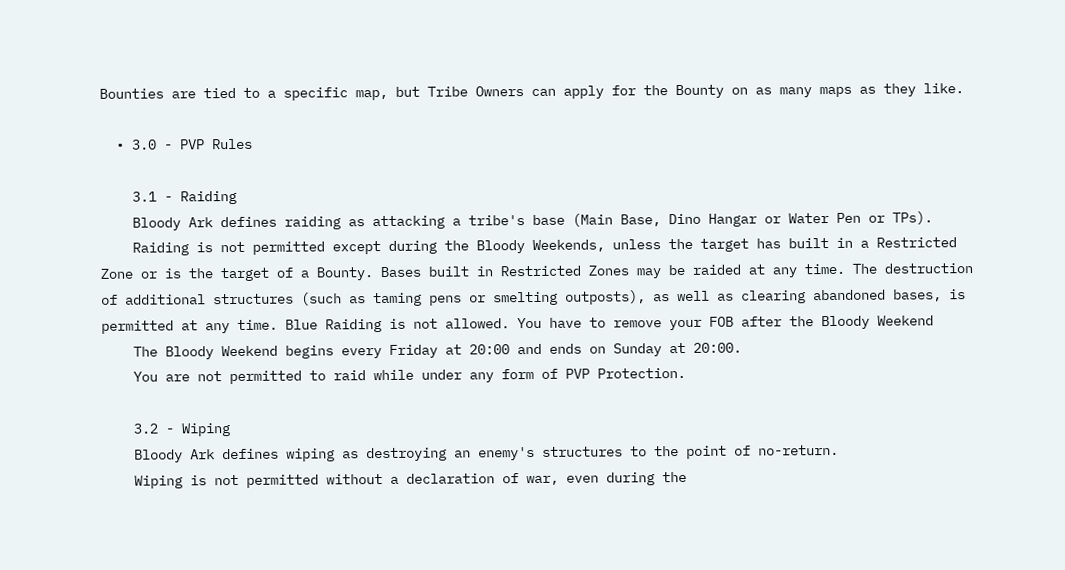Bounties are tied to a specific map, but Tribe Owners can apply for the Bounty on as many maps as they like.

  • 3.0 - PVP Rules

    3.1 - Raiding
    Bloody Ark defines raiding as attacking a tribe's base (Main Base, Dino Hangar or Water Pen or TPs).
    Raiding is not permitted except during the Bloody Weekends, unless the target has built in a Restricted Zone or is the target of a Bounty. Bases built in Restricted Zones may be raided at any time. The destruction of additional structures (such as taming pens or smelting outposts), as well as clearing abandoned bases, is permitted at any time. Blue Raiding is not allowed. You have to remove your FOB after the Bloody Weekend
    The Bloody Weekend begins every Friday at 20:00 and ends on Sunday at 20:00.
    You are not permitted to raid while under any form of PVP Protection.

    3.2 - Wiping
    Bloody Ark defines wiping as destroying an enemy's structures to the point of no-return.
    Wiping is not permitted without a declaration of war, even during the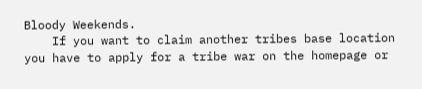Bloody Weekends.
    If you want to claim another tribes base location you have to apply for a tribe war on the homepage or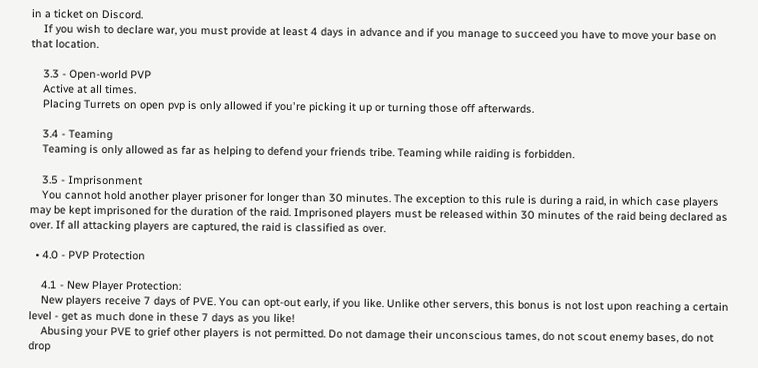in a ticket on Discord.
    If you wish to declare war, you must provide at least 4 days in advance and if you manage to succeed you have to move your base on that location.

    3.3 - Open-world PVP
    Active at all times.
    Placing Turrets on open pvp is only allowed if you're picking it up or turning those off afterwards.

    3.4 - Teaming
    Teaming is only allowed as far as helping to defend your friends tribe. Teaming while raiding is forbidden.

    3.5 - Imprisonment
    You cannot hold another player prisoner for longer than 30 minutes. The exception to this rule is during a raid, in which case players may be kept imprisoned for the duration of the raid. Imprisoned players must be released within 30 minutes of the raid being declared as over. If all attacking players are captured, the raid is classified as over.

  • 4.0 - PVP Protection

    4.1 - New Player Protection:
    New players receive 7 days of PVE. You can opt-out early, if you like. Unlike other servers, this bonus is not lost upon reaching a certain level - get as much done in these 7 days as you like!
    Abusing your PVE to grief other players is not permitted. Do not damage their unconscious tames, do not scout enemy bases, do not drop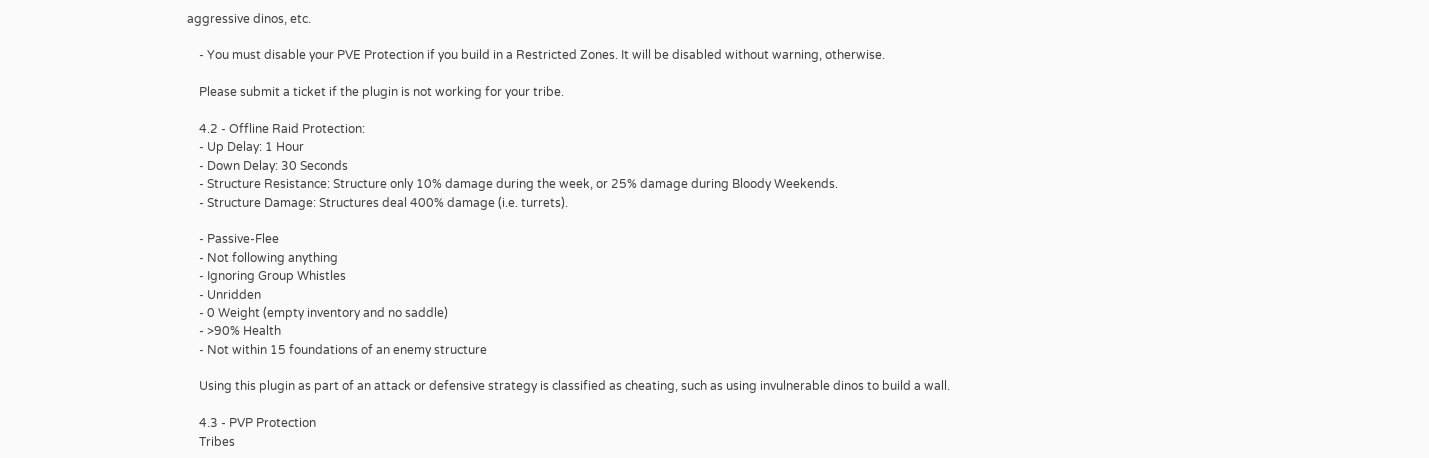aggressive dinos, etc.

    - You must disable your PVE Protection if you build in a Restricted Zones. It will be disabled without warning, otherwise.

    Please submit a ticket if the plugin is not working for your tribe.

    4.2 - Offline Raid Protection:
    - Up Delay: 1 Hour
    - Down Delay: 30 Seconds
    - Structure Resistance: Structure only 10% damage during the week, or 25% damage during Bloody Weekends.
    - Structure Damage: Structures deal 400% damage (i.e. turrets).

    - Passive-Flee
    - Not following anything
    - Ignoring Group Whistles
    - Unridden
    - 0 Weight (empty inventory and no saddle)
    - >90% Health
    - Not within 15 foundations of an enemy structure

    Using this plugin as part of an attack or defensive strategy is classified as cheating, such as using invulnerable dinos to build a wall.

    4.3 - PVP Protection
    Tribes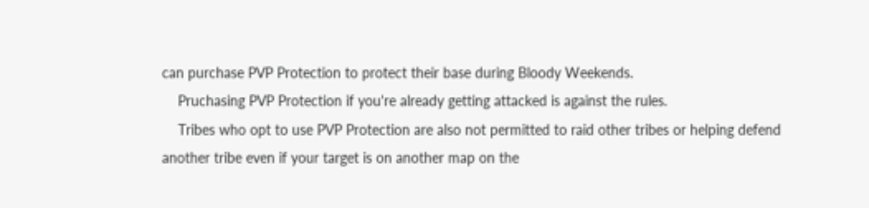can purchase PVP Protection to protect their base during Bloody Weekends.
    Pruchasing PVP Protection if you're already getting attacked is against the rules.
    Tribes who opt to use PVP Protection are also not permitted to raid other tribes or helping defend another tribe even if your target is on another map on the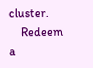cluster.
    Redeem a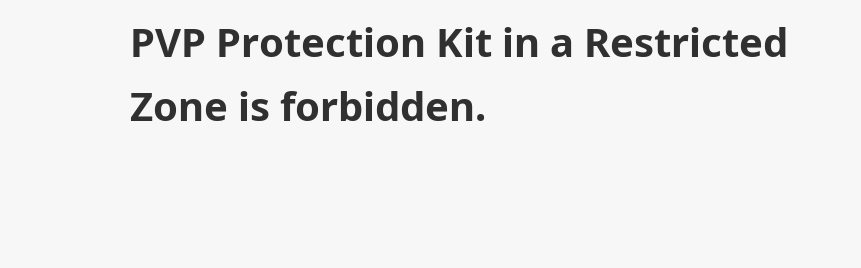PVP Protection Kit in a Restricted Zone is forbidden.